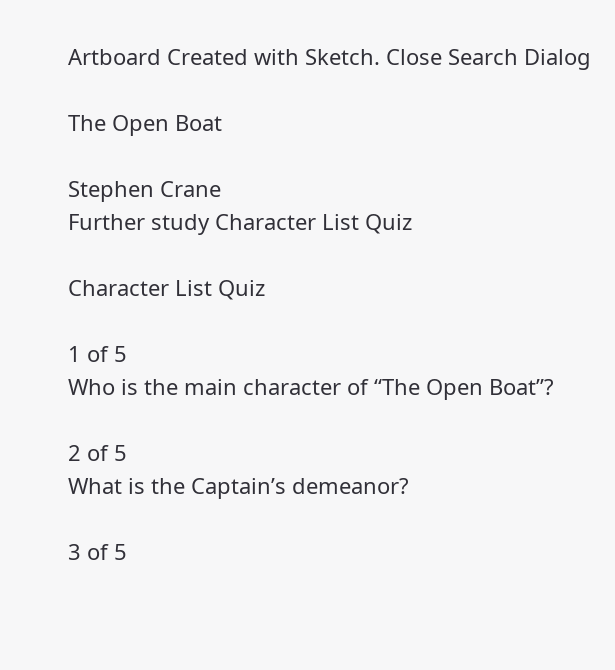Artboard Created with Sketch. Close Search Dialog

The Open Boat

Stephen Crane
Further study Character List Quiz

Character List Quiz

1 of 5
Who is the main character of “The Open Boat”?

2 of 5
What is the Captain’s demeanor?

3 of 5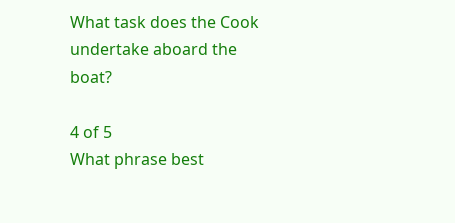What task does the Cook undertake aboard the boat?

4 of 5
What phrase best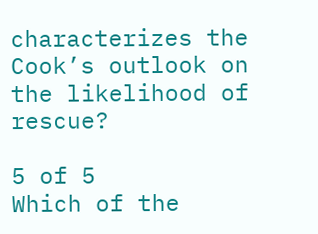characterizes the Cook’s outlook on the likelihood of rescue?

5 of 5
Which of the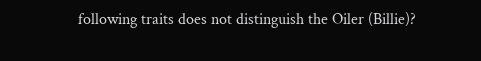following traits does not distinguish the Oiler (Billie)?